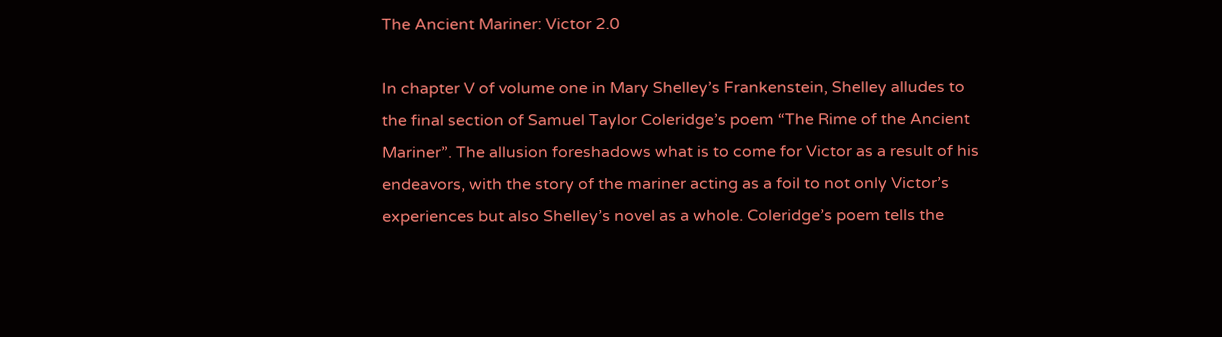The Ancient Mariner: Victor 2.0

In chapter V of volume one in Mary Shelley’s Frankenstein, Shelley alludes to the final section of Samuel Taylor Coleridge’s poem “The Rime of the Ancient Mariner”. The allusion foreshadows what is to come for Victor as a result of his endeavors, with the story of the mariner acting as a foil to not only Victor’s experiences but also Shelley’s novel as a whole. Coleridge’s poem tells the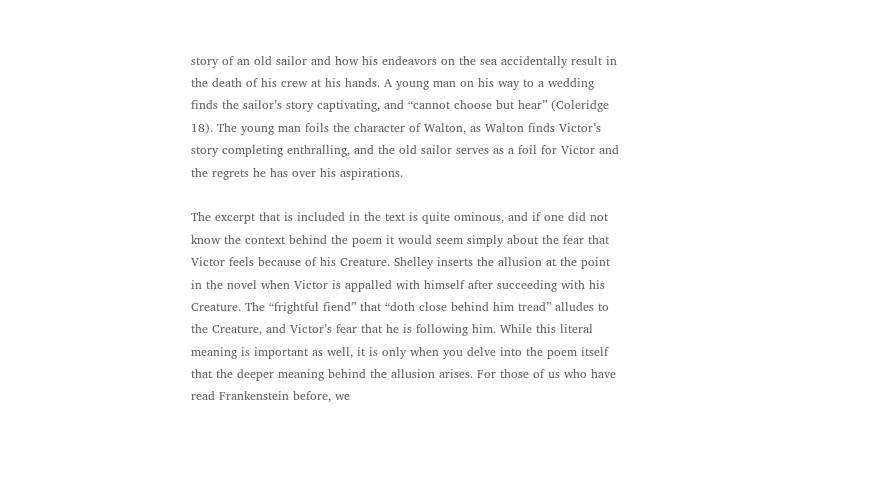story of an old sailor and how his endeavors on the sea accidentally result in the death of his crew at his hands. A young man on his way to a wedding finds the sailor’s story captivating, and “cannot choose but hear” (Coleridge 18). The young man foils the character of Walton, as Walton finds Victor’s story completing enthralling, and the old sailor serves as a foil for Victor and the regrets he has over his aspirations.

The excerpt that is included in the text is quite ominous, and if one did not know the context behind the poem it would seem simply about the fear that Victor feels because of his Creature. Shelley inserts the allusion at the point in the novel when Victor is appalled with himself after succeeding with his Creature. The “frightful fiend” that “doth close behind him tread” alludes to the Creature, and Victor’s fear that he is following him. While this literal meaning is important as well, it is only when you delve into the poem itself that the deeper meaning behind the allusion arises. For those of us who have read Frankenstein before, we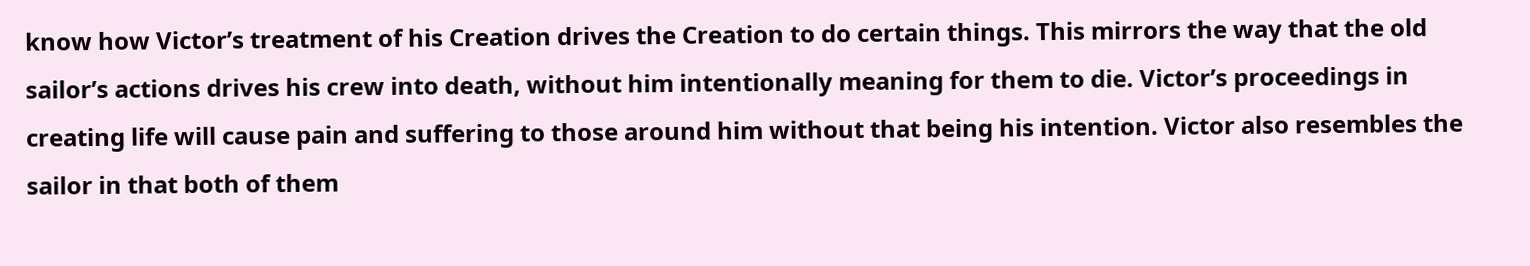know how Victor’s treatment of his Creation drives the Creation to do certain things. This mirrors the way that the old sailor’s actions drives his crew into death, without him intentionally meaning for them to die. Victor’s proceedings in creating life will cause pain and suffering to those around him without that being his intention. Victor also resembles the sailor in that both of them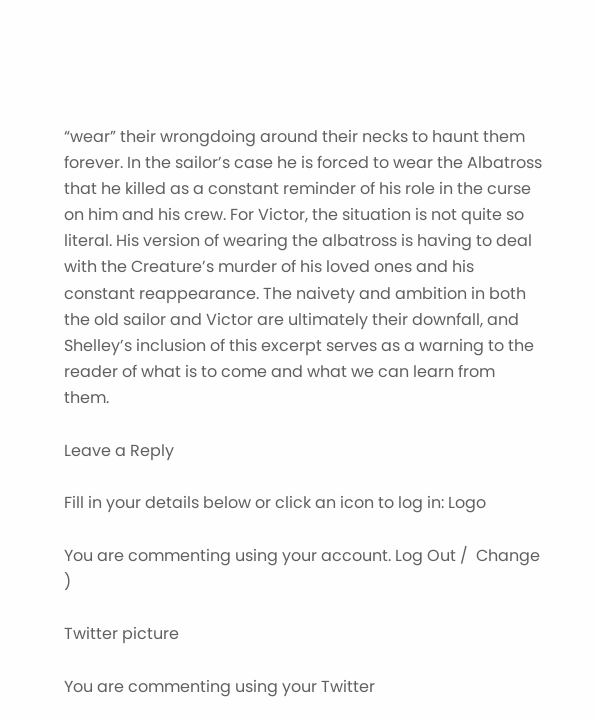“wear” their wrongdoing around their necks to haunt them forever. In the sailor’s case he is forced to wear the Albatross that he killed as a constant reminder of his role in the curse on him and his crew. For Victor, the situation is not quite so literal. His version of wearing the albatross is having to deal with the Creature’s murder of his loved ones and his constant reappearance. The naivety and ambition in both the old sailor and Victor are ultimately their downfall, and Shelley’s inclusion of this excerpt serves as a warning to the reader of what is to come and what we can learn from them.

Leave a Reply

Fill in your details below or click an icon to log in: Logo

You are commenting using your account. Log Out /  Change )

Twitter picture

You are commenting using your Twitter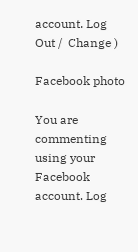account. Log Out /  Change )

Facebook photo

You are commenting using your Facebook account. Log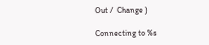Out /  Change )

Connecting to %s